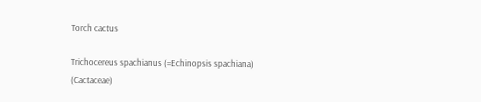Torch cactus

Trichocereus spachianus (=Echinopsis spachiana) (Cactaceae)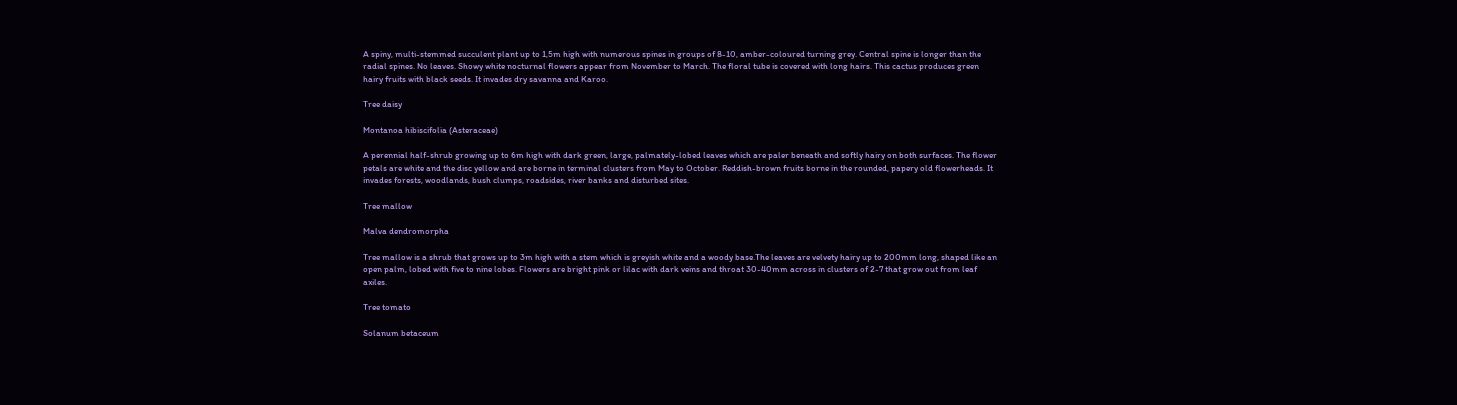A spiny, multi-stemmed succulent plant up to 1,5m high with numerous spines in groups of 8-10, amber-coloured turning grey. Central spine is longer than the radial spines. No leaves. Showy white nocturnal flowers appear from November to March. The floral tube is covered with long hairs. This cactus produces green hairy fruits with black seeds. It invades dry savanna and Karoo.

Tree daisy

Montanoa hibiscifolia (Asteraceae)

A perennial half-shrub growing up to 6m high with dark green, large, palmately-lobed leaves which are paler beneath and softly hairy on both surfaces. The flower petals are white and the disc yellow and are borne in terminal clusters from May to October. Reddish-brown fruits borne in the rounded, papery old flowerheads. It invades forests, woodlands, bush clumps, roadsides, river banks and disturbed sites.

Tree mallow

Malva dendromorpha

Tree mallow is a shrub that grows up to 3m high with a stem which is greyish white and a woody base.The leaves are velvety hairy up to 200mm long, shaped like an open palm, lobed with five to nine lobes. Flowers are bright pink or lilac with dark veins and throat 30-40mm across in clusters of 2-7 that grow out from leaf axiles.

Tree tomato

Solanum betaceum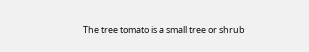The tree tomato is a small tree or shrub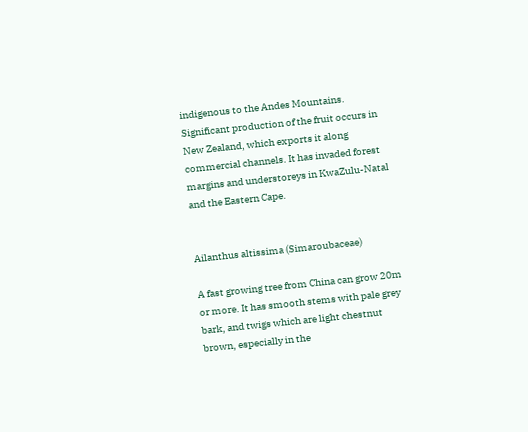indigenous to the Andes Mountains. Significant production of the fruit occurs in New Zealand, which exports it along commercial channels. It has invaded forest margins and understoreys in KwaZulu-Natal and the Eastern Cape.


Ailanthus altissima (Simaroubaceae)

A fast growing tree from China can grow 20m or more. It has smooth stems with pale grey bark, and twigs which are light chestnut brown, especially in the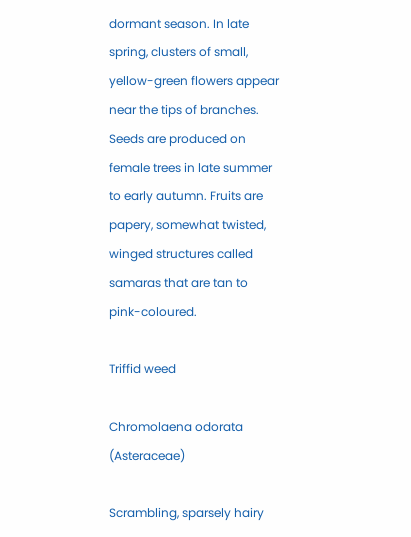dormant season. In late spring, clusters of small, yellow-green flowers appear near the tips of branches. Seeds are produced on female trees in late summer to early autumn. Fruits are papery, somewhat twisted, winged structures called samaras that are tan to pink-coloured.

Triffid weed

Chromolaena odorata (Asteraceae)

Scrambling, sparsely hairy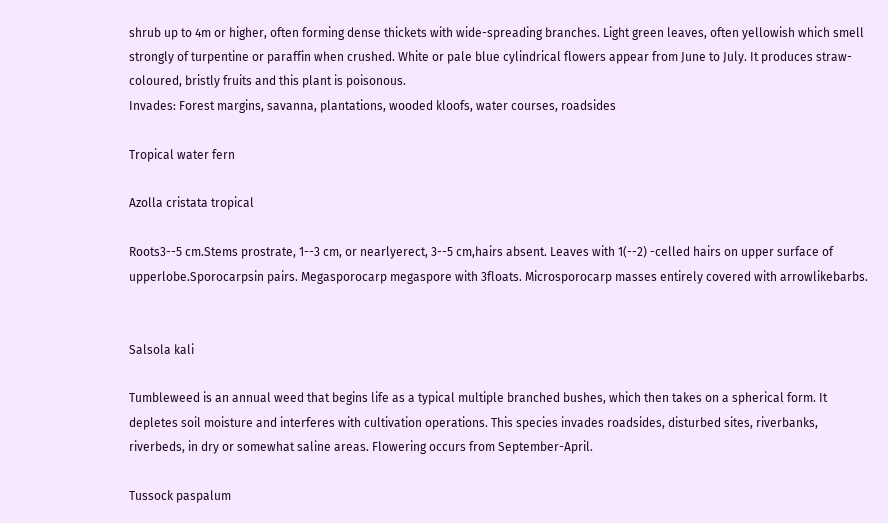shrub up to 4m or higher, often forming dense thickets with wide-spreading branches. Light green leaves, often yellowish which smell strongly of turpentine or paraffin when crushed. White or pale blue cylindrical flowers appear from June to July. It produces straw-coloured, bristly fruits and this plant is poisonous.
Invades: Forest margins, savanna, plantations, wooded kloofs, water courses, roadsides

Tropical water fern

Azolla cristata tropical

Roots3--5 cm.Stems prostrate, 1--3 cm, or nearlyerect, 3--5 cm,hairs absent. Leaves with 1(--2) -celled hairs on upper surface of upperlobe.Sporocarpsin pairs. Megasporocarp megaspore with 3floats. Microsporocarp masses entirely covered with arrowlikebarbs.


Salsola kali

Tumbleweed is an annual weed that begins life as a typical multiple branched bushes, which then takes on a spherical form. It depletes soil moisture and interferes with cultivation operations. This species invades roadsides, disturbed sites, riverbanks, riverbeds, in dry or somewhat saline areas. Flowering occurs from September-April.

Tussock paspalum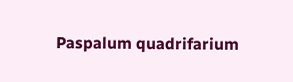Paspalum quadrifarium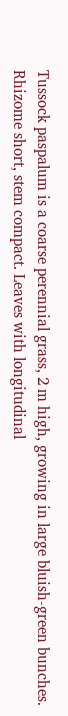Tussock paspalum is a coarse perennial grass, 2 m high, growing in large bluish-green bunches. Rhizome short, stem compact. Leaves with longitudinal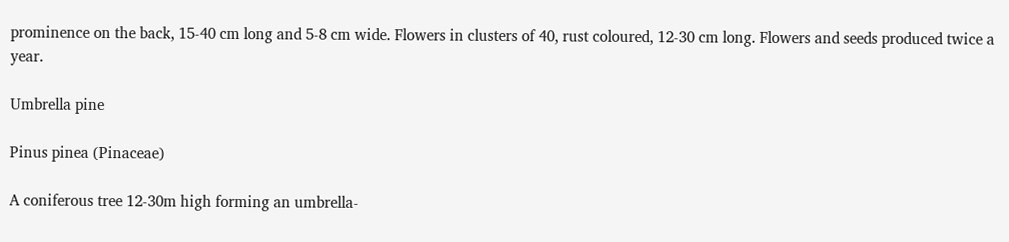prominence on the back, 15-40 cm long and 5-8 cm wide. Flowers in clusters of 40, rust coloured, 12-30 cm long. Flowers and seeds produced twice a year.

Umbrella pine

Pinus pinea (Pinaceae)

A coniferous tree 12-30m high forming an umbrella-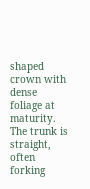shaped crown with dense foliage at maturity. The trunk is straight, often forking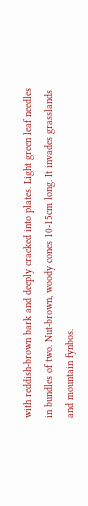with reddish-brown bark and deeply cracked into plates. Light green leaf needles in bundles of two. Nut-brown, woody cones 10-15cm long. It invades grasslands and mountain fynbos.